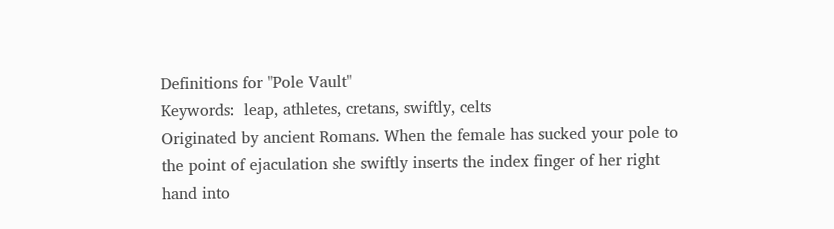Definitions for "Pole Vault"
Keywords:  leap, athletes, cretans, swiftly, celts
Originated by ancient Romans. When the female has sucked your pole to the point of ejaculation she swiftly inserts the index finger of her right hand into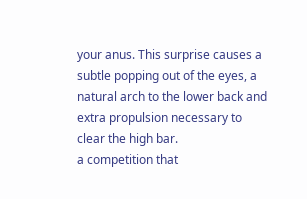your anus. This surprise causes a subtle popping out of the eyes, a natural arch to the lower back and extra propulsion necessary to clear the high bar.
a competition that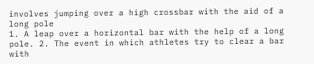involves jumping over a high crossbar with the aid of a long pole
1. A leap over a horizontal bar with the help of a long pole. 2. The event in which athletes try to clear a bar with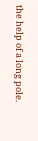the help of a long pole.